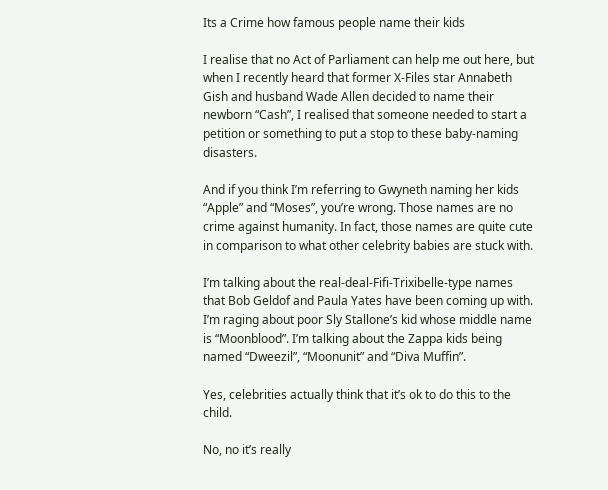Its a Crime how famous people name their kids

I realise that no Act of Parliament can help me out here, but when I recently heard that former X-Files star Annabeth Gish and husband Wade Allen decided to name their newborn “Cash”, I realised that someone needed to start a petition or something to put a stop to these baby-naming disasters.

And if you think I’m referring to Gwyneth naming her kids “Apple” and “Moses”, you’re wrong. Those names are no crime against humanity. In fact, those names are quite cute in comparison to what other celebrity babies are stuck with.

I’m talking about the real-deal-Fifi-Trixibelle-type names that Bob Geldof and Paula Yates have been coming up with. I’m raging about poor Sly Stallone’s kid whose middle name is “Moonblood”. I’m talking about the Zappa kids being named “Dweezil”, “Moonunit” and “Diva Muffin”.

Yes, celebrities actually think that it’s ok to do this to the child.

No, no it’s really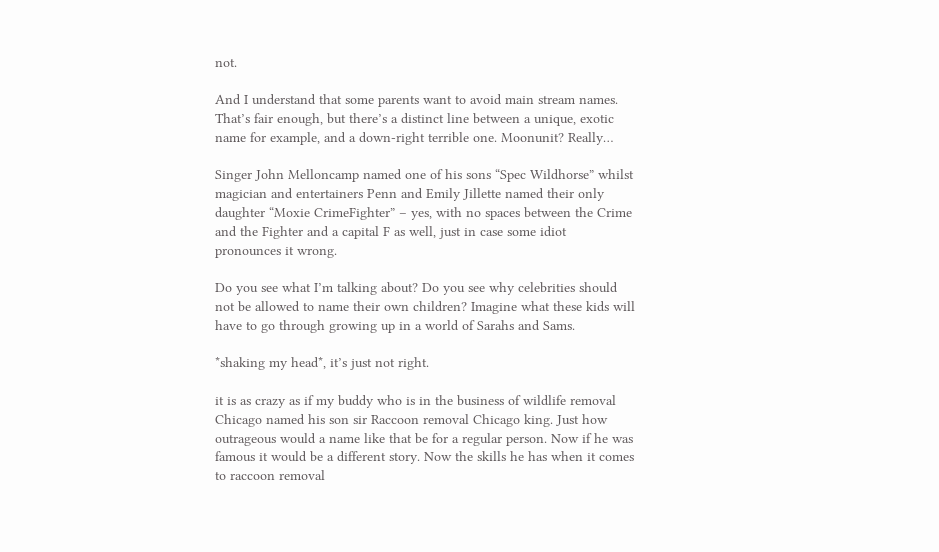not.

And I understand that some parents want to avoid main stream names. That’s fair enough, but there’s a distinct line between a unique, exotic name for example, and a down-right terrible one. Moonunit? Really…

Singer John Melloncamp named one of his sons “Spec Wildhorse” whilst magician and entertainers Penn and Emily Jillette named their only daughter “Moxie CrimeFighter” – yes, with no spaces between the Crime and the Fighter and a capital F as well, just in case some idiot pronounces it wrong.

Do you see what I’m talking about? Do you see why celebrities should not be allowed to name their own children? Imagine what these kids will have to go through growing up in a world of Sarahs and Sams.

*shaking my head*, it’s just not right.

it is as crazy as if my buddy who is in the business of wildlife removal Chicago named his son sir Raccoon removal Chicago king. Just how outrageous would a name like that be for a regular person. Now if he was famous it would be a different story. Now the skills he has when it comes to raccoon removal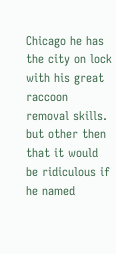Chicago he has the city on lock with his great raccoon removal skills. but other then that it would be ridiculous if he named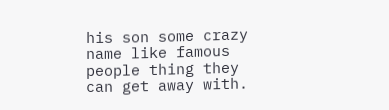his son some crazy name like famous people thing they can get away with.